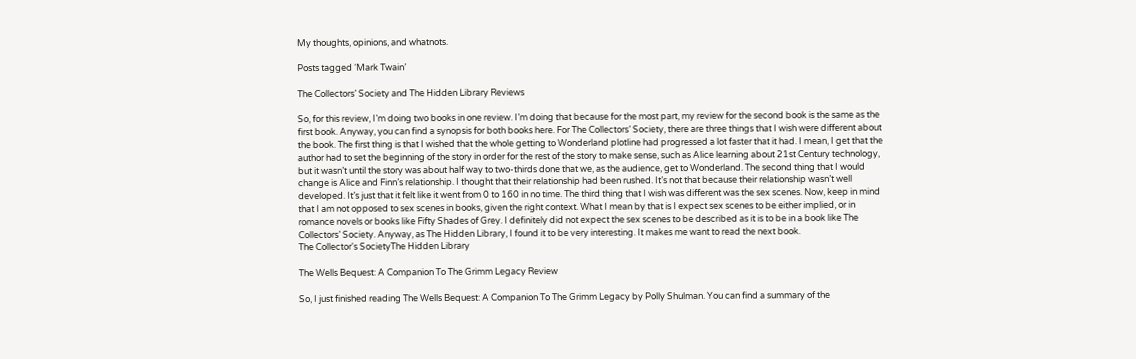My thoughts, opinions, and whatnots.

Posts tagged ‘Mark Twain’

The Collectors’ Society and The Hidden Library Reviews

So, for this review, I’m doing two books in one review. I’m doing that because for the most part, my review for the second book is the same as the first book. Anyway, you can find a synopsis for both books here. For The Collectors’ Society, there are three things that I wish were different about the book. The first thing is that I wished that the whole getting to Wonderland plotline had progressed a lot faster that it had. I mean, I get that the author had to set the beginning of the story in order for the rest of the story to make sense, such as Alice learning about 21st Century technology, but it wasn’t until the story was about half way to two-thirds done that we, as the audience, get to Wonderland. The second thing that I would change is Alice and Finn’s relationship. I thought that their relationship had been rushed. It’s not that because their relationship wasn’t well developed. It’s just that it felt like it went from 0 to 160 in no time. The third thing that I wish was different was the sex scenes. Now, keep in mind that I am not opposed to sex scenes in books, given the right context. What I mean by that is I expect sex scenes to be either implied, or in romance novels or books like Fifty Shades of Grey. I definitely did not expect the sex scenes to be described as it is to be in a book like The Collectors’ Society. Anyway, as The Hidden Library, I found it to be very interesting. It makes me want to read the next book.
The Collector's SocietyThe Hidden Library

The Wells Bequest: A Companion To The Grimm Legacy Review

So, I just finished reading The Wells Bequest: A Companion To The Grimm Legacy by Polly Shulman. You can find a summary of the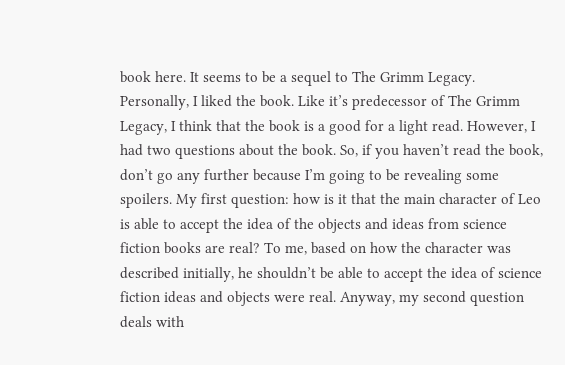book here. It seems to be a sequel to The Grimm Legacy. Personally, I liked the book. Like it’s predecessor of The Grimm Legacy, I think that the book is a good for a light read. However, I had two questions about the book. So, if you haven’t read the book, don’t go any further because I’m going to be revealing some spoilers. My first question: how is it that the main character of Leo is able to accept the idea of the objects and ideas from science fiction books are real? To me, based on how the character was described initially, he shouldn’t be able to accept the idea of science fiction ideas and objects were real. Anyway, my second question deals with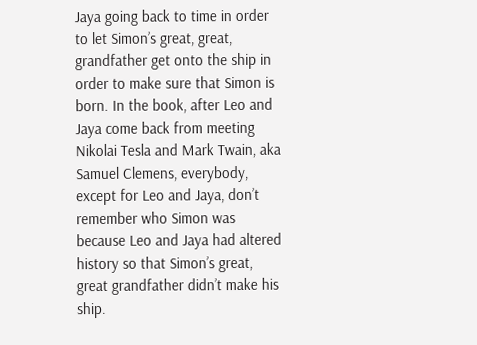Jaya going back to time in order to let Simon’s great, great, grandfather get onto the ship in order to make sure that Simon is born. In the book, after Leo and Jaya come back from meeting Nikolai Tesla and Mark Twain, aka Samuel Clemens, everybody, except for Leo and Jaya, don’t remember who Simon was because Leo and Jaya had altered history so that Simon’s great, great grandfather didn’t make his ship.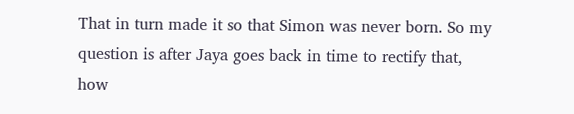That in turn made it so that Simon was never born. So my question is after Jaya goes back in time to rectify that, how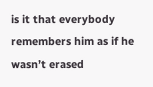is it that everybody remembers him as if he wasn’t erased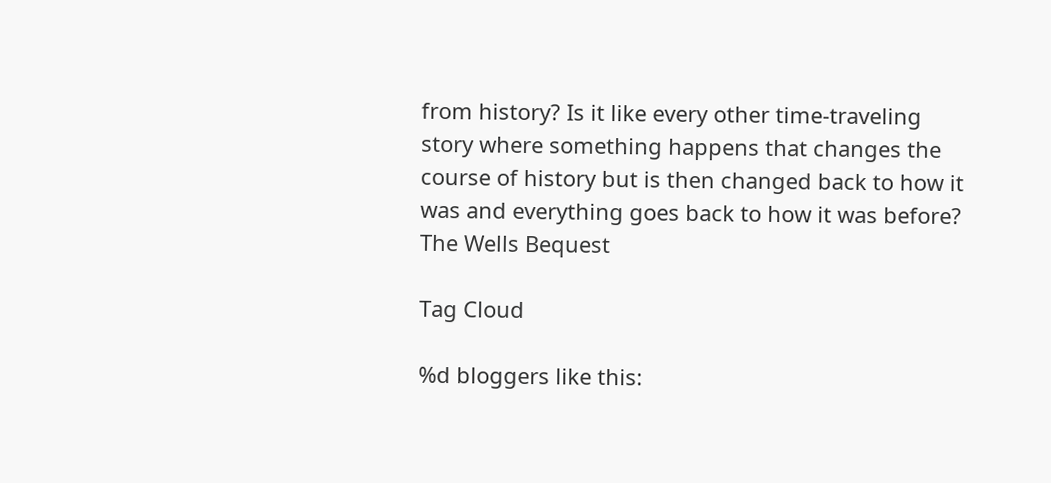from history? Is it like every other time-traveling story where something happens that changes the course of history but is then changed back to how it was and everything goes back to how it was before?
The Wells Bequest

Tag Cloud

%d bloggers like this: